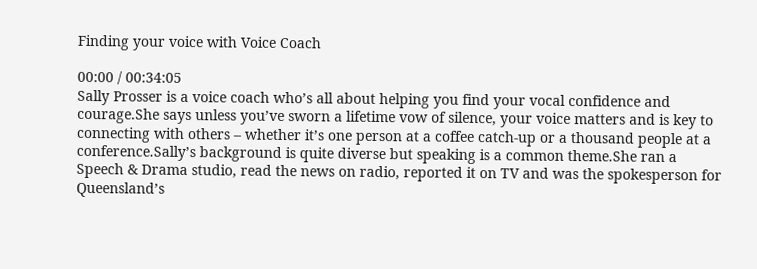Finding your voice with Voice Coach

00:00 / 00:34:05
Sally Prosser is a voice coach who’s all about helping you find your vocal confidence and courage.She says unless you’ve sworn a lifetime vow of silence, your voice matters and is key to connecting with others – whether it’s one person at a coffee catch-up or a thousand people at a conference.Sally’s background is quite diverse but speaking is a common theme.She ran a Speech & Drama studio, read the news on radio, reported it on TV and was the spokesperson for Queensland’s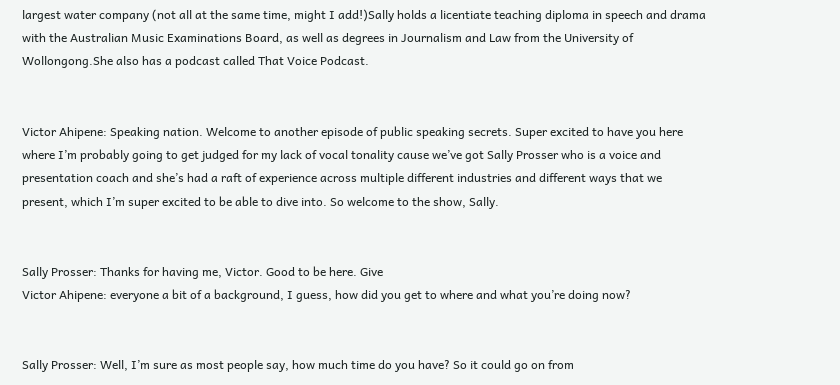largest water company (not all at the same time, might I add!)Sally holds a licentiate teaching diploma in speech and drama with the Australian Music Examinations Board, as well as degrees in Journalism and Law from the University of Wollongong.She also has a podcast called That Voice Podcast.


Victor Ahipene: Speaking nation. Welcome to another episode of public speaking secrets. Super excited to have you here where I’m probably going to get judged for my lack of vocal tonality cause we’ve got Sally Prosser who is a voice and presentation coach and she’s had a raft of experience across multiple different industries and different ways that we present, which I’m super excited to be able to dive into. So welcome to the show, Sally.


Sally Prosser: Thanks for having me, Victor. Good to be here. Give
Victor Ahipene: everyone a bit of a background, I guess, how did you get to where and what you’re doing now?


Sally Prosser: Well, I’m sure as most people say, how much time do you have? So it could go on from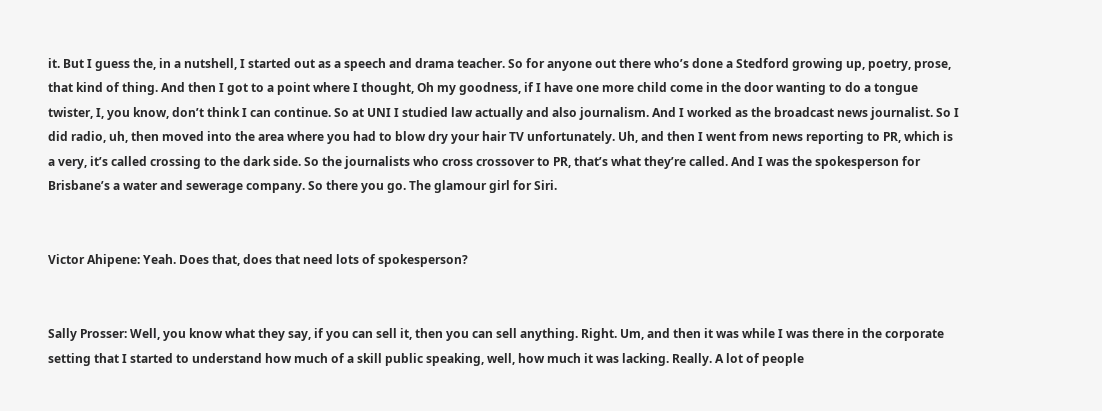it. But I guess the, in a nutshell, I started out as a speech and drama teacher. So for anyone out there who’s done a Stedford growing up, poetry, prose, that kind of thing. And then I got to a point where I thought, Oh my goodness, if I have one more child come in the door wanting to do a tongue twister, I, you know, don’t think I can continue. So at UNI I studied law actually and also journalism. And I worked as the broadcast news journalist. So I did radio, uh, then moved into the area where you had to blow dry your hair TV unfortunately. Uh, and then I went from news reporting to PR, which is a very, it’s called crossing to the dark side. So the journalists who cross crossover to PR, that’s what they’re called. And I was the spokesperson for Brisbane’s a water and sewerage company. So there you go. The glamour girl for Siri.


Victor Ahipene: Yeah. Does that, does that need lots of spokesperson?


Sally Prosser: Well, you know what they say, if you can sell it, then you can sell anything. Right. Um, and then it was while I was there in the corporate setting that I started to understand how much of a skill public speaking, well, how much it was lacking. Really. A lot of people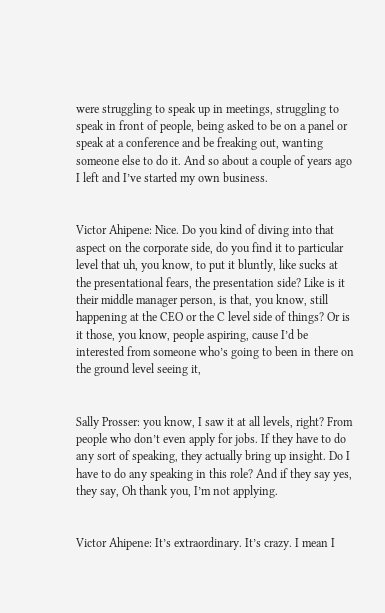were struggling to speak up in meetings, struggling to speak in front of people, being asked to be on a panel or speak at a conference and be freaking out, wanting someone else to do it. And so about a couple of years ago I left and I’ve started my own business.


Victor Ahipene: Nice. Do you kind of diving into that aspect on the corporate side, do you find it to particular level that uh, you know, to put it bluntly, like sucks at the presentational fears, the presentation side? Like is it their middle manager person, is that, you know, still happening at the CEO or the C level side of things? Or is it those, you know, people aspiring, cause I’d be interested from someone who’s going to been in there on the ground level seeing it,


Sally Prosser: you know, I saw it at all levels, right? From people who don’t even apply for jobs. If they have to do any sort of speaking, they actually bring up insight. Do I have to do any speaking in this role? And if they say yes, they say, Oh thank you, I’m not applying.


Victor Ahipene: It’s extraordinary. It’s crazy. I mean I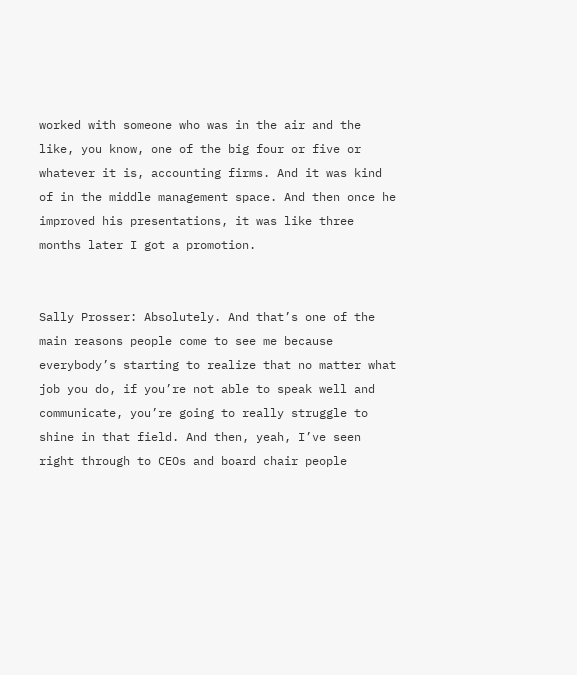worked with someone who was in the air and the like, you know, one of the big four or five or whatever it is, accounting firms. And it was kind of in the middle management space. And then once he improved his presentations, it was like three months later I got a promotion.


Sally Prosser: Absolutely. And that’s one of the main reasons people come to see me because everybody’s starting to realize that no matter what job you do, if you’re not able to speak well and communicate, you’re going to really struggle to shine in that field. And then, yeah, I’ve seen right through to CEOs and board chair people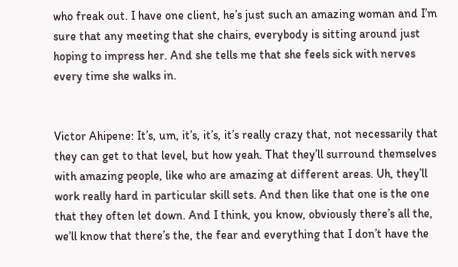who freak out. I have one client, he’s just such an amazing woman and I’m sure that any meeting that she chairs, everybody is sitting around just hoping to impress her. And she tells me that she feels sick with nerves every time she walks in.


Victor Ahipene: It’s, um, it’s, it’s, it’s really crazy that, not necessarily that they can get to that level, but how yeah. That they’ll surround themselves with amazing people, like who are amazing at different areas. Uh, they’ll work really hard in particular skill sets. And then like that one is the one that they often let down. And I think, you know, obviously there’s all the, we’ll know that there’s the, the fear and everything that I don’t have the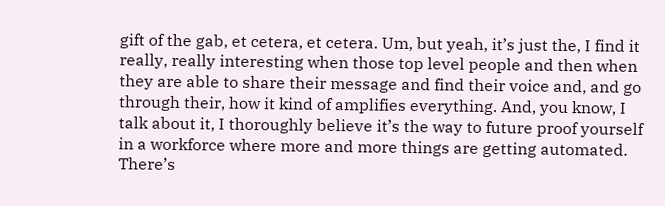gift of the gab, et cetera, et cetera. Um, but yeah, it’s just the, I find it really, really interesting when those top level people and then when they are able to share their message and find their voice and, and go through their, how it kind of amplifies everything. And, you know, I talk about it, I thoroughly believe it’s the way to future proof yourself in a workforce where more and more things are getting automated. There’s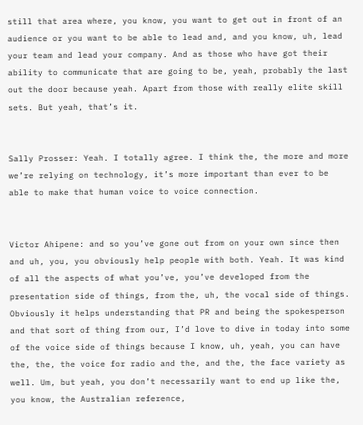still that area where, you know, you want to get out in front of an audience or you want to be able to lead and, and you know, uh, lead your team and lead your company. And as those who have got their ability to communicate that are going to be, yeah, probably the last out the door because yeah. Apart from those with really elite skill sets. But yeah, that’s it.


Sally Prosser: Yeah. I totally agree. I think the, the more and more we’re relying on technology, it’s more important than ever to be able to make that human voice to voice connection.


Victor Ahipene: and so you’ve gone out from on your own since then and uh, you, you obviously help people with both. Yeah. It was kind of all the aspects of what you’ve, you’ve developed from the presentation side of things, from the, uh, the vocal side of things. Obviously it helps understanding that PR and being the spokesperson and that sort of thing from our, I’d love to dive in today into some of the voice side of things because I know, uh, yeah, you can have the, the, the voice for radio and the, and the, the face variety as well. Um, but yeah, you don’t necessarily want to end up like the, you know, the Australian reference,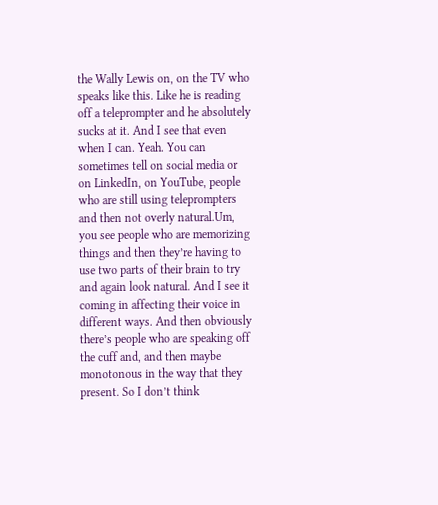the Wally Lewis on, on the TV who speaks like this. Like he is reading off a teleprompter and he absolutely sucks at it. And I see that even when I can. Yeah. You can sometimes tell on social media or on LinkedIn, on YouTube, people who are still using teleprompters and then not overly natural.Um, you see people who are memorizing things and then they’re having to use two parts of their brain to try and again look natural. And I see it coming in affecting their voice in different ways. And then obviously there’s people who are speaking off the cuff and, and then maybe monotonous in the way that they present. So I don’t think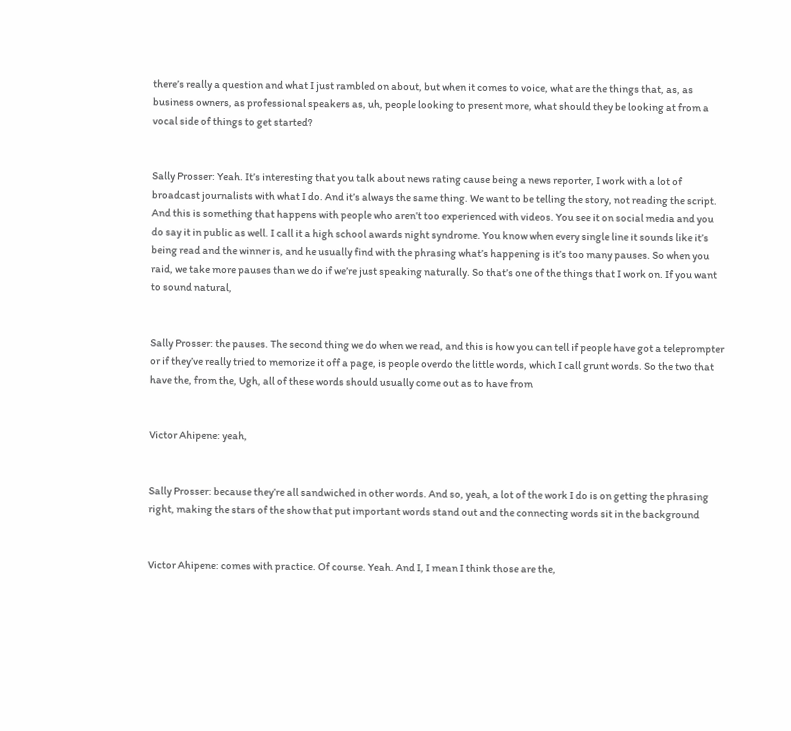there’s really a question and what I just rambled on about, but when it comes to voice, what are the things that, as, as business owners, as professional speakers as, uh, people looking to present more, what should they be looking at from a vocal side of things to get started?


Sally Prosser: Yeah. It’s interesting that you talk about news rating cause being a news reporter, I work with a lot of broadcast journalists with what I do. And it’s always the same thing. We want to be telling the story, not reading the script. And this is something that happens with people who aren’t too experienced with videos. You see it on social media and you do say it in public as well. I call it a high school awards night syndrome. You know when every single line it sounds like it’s being read and the winner is, and he usually find with the phrasing what’s happening is it’s too many pauses. So when you raid, we take more pauses than we do if we’re just speaking naturally. So that’s one of the things that I work on. If you want to sound natural,


Sally Prosser: the pauses. The second thing we do when we read, and this is how you can tell if people have got a teleprompter or if they’ve really tried to memorize it off a page, is people overdo the little words, which I call grunt words. So the two that have the, from the, Ugh, all of these words should usually come out as to have from


Victor Ahipene: yeah,


Sally Prosser: because they’re all sandwiched in other words. And so, yeah, a lot of the work I do is on getting the phrasing right, making the stars of the show that put important words stand out and the connecting words sit in the background


Victor Ahipene: comes with practice. Of course. Yeah. And I, I mean I think those are the,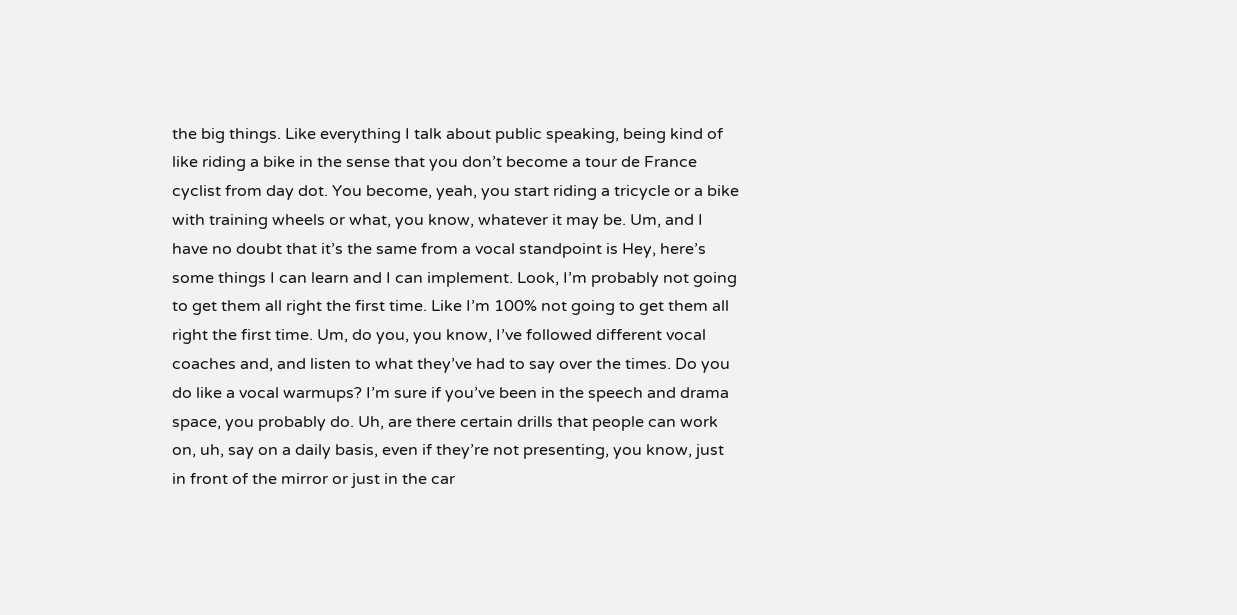the big things. Like everything I talk about public speaking, being kind of like riding a bike in the sense that you don’t become a tour de France cyclist from day dot. You become, yeah, you start riding a tricycle or a bike with training wheels or what, you know, whatever it may be. Um, and I have no doubt that it’s the same from a vocal standpoint is Hey, here’s some things I can learn and I can implement. Look, I’m probably not going to get them all right the first time. Like I’m 100% not going to get them all right the first time. Um, do you, you know, I’ve followed different vocal coaches and, and listen to what they’ve had to say over the times. Do you do like a vocal warmups? I’m sure if you’ve been in the speech and drama space, you probably do. Uh, are there certain drills that people can work on, uh, say on a daily basis, even if they’re not presenting, you know, just in front of the mirror or just in the car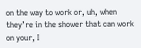on the way to work or, uh, when they’re in the shower that can work on your, I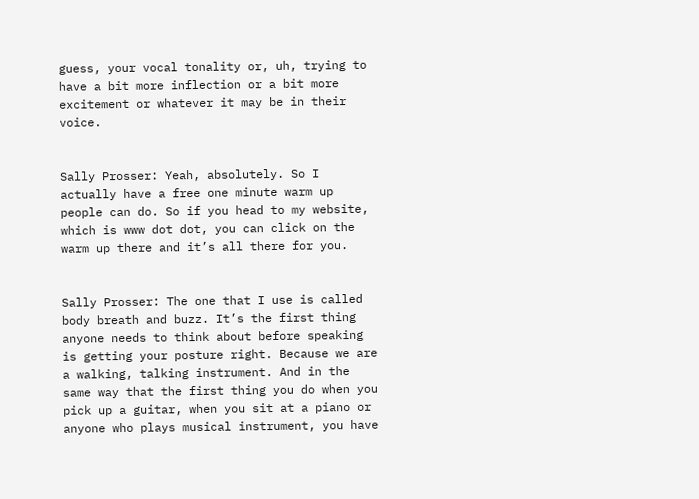guess, your vocal tonality or, uh, trying to have a bit more inflection or a bit more excitement or whatever it may be in their voice.


Sally Prosser: Yeah, absolutely. So I actually have a free one minute warm up people can do. So if you head to my website, which is www dot dot, you can click on the warm up there and it’s all there for you.


Sally Prosser: The one that I use is called body breath and buzz. It’s the first thing anyone needs to think about before speaking is getting your posture right. Because we are a walking, talking instrument. And in the same way that the first thing you do when you pick up a guitar, when you sit at a piano or anyone who plays musical instrument, you have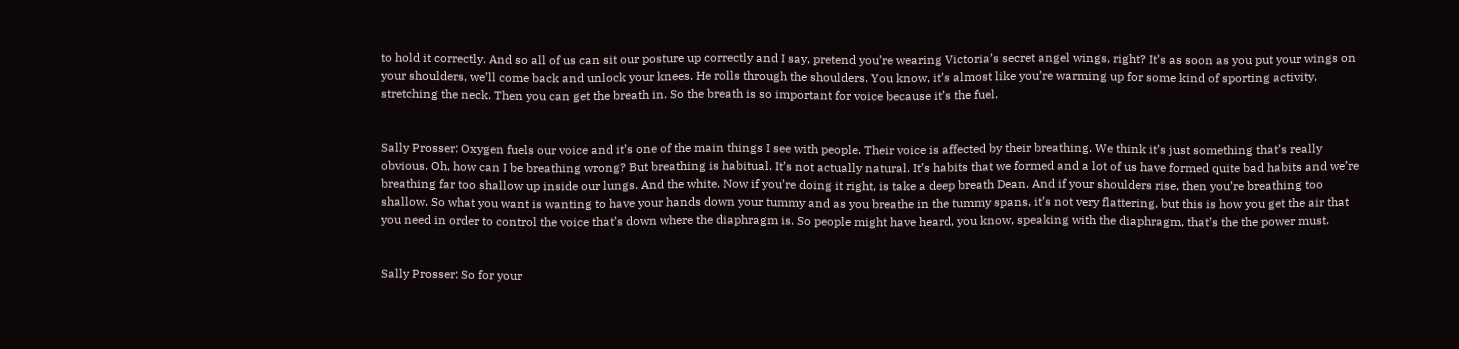to hold it correctly. And so all of us can sit our posture up correctly and I say, pretend you’re wearing Victoria’s secret angel wings, right? It’s as soon as you put your wings on your shoulders, we’ll come back and unlock your knees. He rolls through the shoulders. You know, it’s almost like you’re warming up for some kind of sporting activity, stretching the neck. Then you can get the breath in. So the breath is so important for voice because it’s the fuel.


Sally Prosser: Oxygen fuels our voice and it’s one of the main things I see with people. Their voice is affected by their breathing. We think it’s just something that’s really obvious. Oh, how can I be breathing wrong? But breathing is habitual. It’s not actually natural. It’s habits that we formed and a lot of us have formed quite bad habits and we’re breathing far too shallow up inside our lungs. And the white. Now if you’re doing it right, is take a deep breath Dean. And if your shoulders rise, then you’re breathing too shallow. So what you want is wanting to have your hands down your tummy and as you breathe in the tummy spans, it’s not very flattering, but this is how you get the air that you need in order to control the voice that’s down where the diaphragm is. So people might have heard, you know, speaking with the diaphragm, that’s the the power must.


Sally Prosser: So for your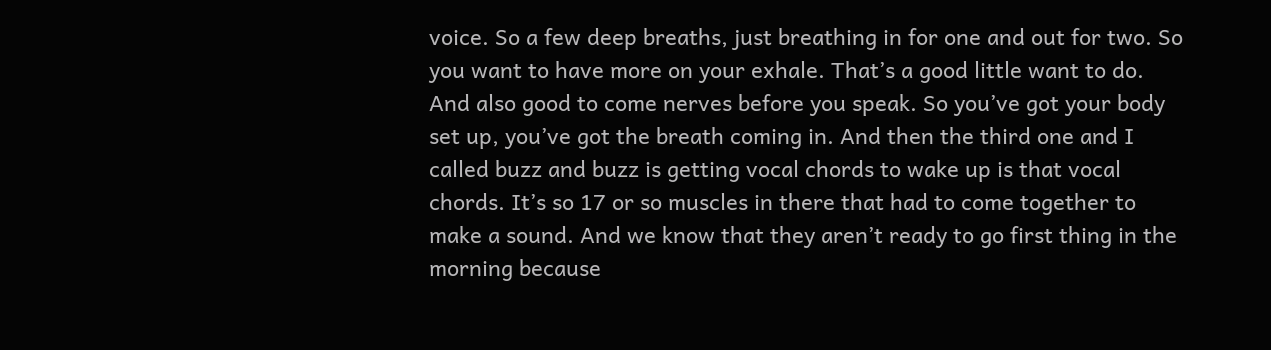voice. So a few deep breaths, just breathing in for one and out for two. So you want to have more on your exhale. That’s a good little want to do. And also good to come nerves before you speak. So you’ve got your body set up, you’ve got the breath coming in. And then the third one and I called buzz and buzz is getting vocal chords to wake up is that vocal chords. It’s so 17 or so muscles in there that had to come together to make a sound. And we know that they aren’t ready to go first thing in the morning because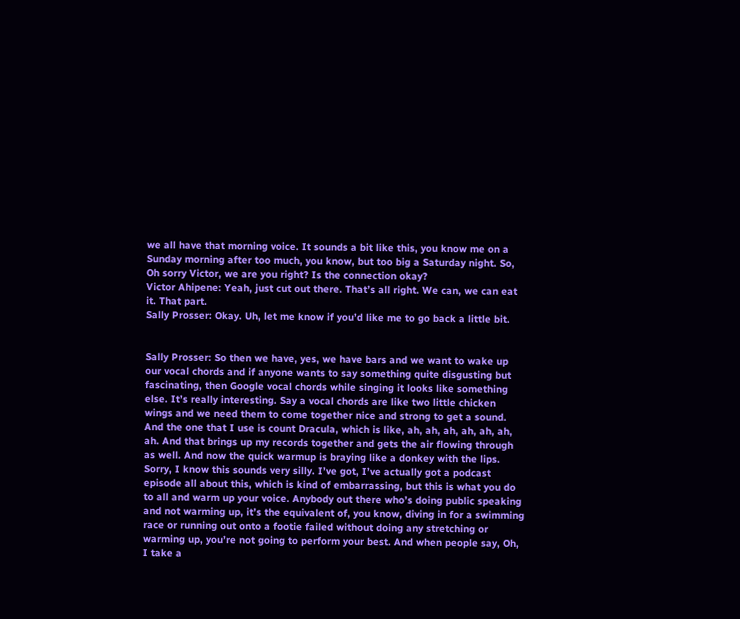we all have that morning voice. It sounds a bit like this, you know me on a Sunday morning after too much, you know, but too big a Saturday night. So, Oh sorry Victor, we are you right? Is the connection okay?
Victor Ahipene: Yeah, just cut out there. That’s all right. We can, we can eat it. That part.
Sally Prosser: Okay. Uh, let me know if you’d like me to go back a little bit.


Sally Prosser: So then we have, yes, we have bars and we want to wake up our vocal chords and if anyone wants to say something quite disgusting but fascinating, then Google vocal chords while singing it looks like something else. It’s really interesting. Say a vocal chords are like two little chicken wings and we need them to come together nice and strong to get a sound. And the one that I use is count Dracula, which is like, ah, ah, ah, ah, ah, ah, ah. And that brings up my records together and gets the air flowing through as well. And now the quick warmup is braying like a donkey with the lips. Sorry, I know this sounds very silly. I’ve got, I’ve actually got a podcast episode all about this, which is kind of embarrassing, but this is what you do to all and warm up your voice. Anybody out there who’s doing public speaking and not warming up, it’s the equivalent of, you know, diving in for a swimming race or running out onto a footie failed without doing any stretching or warming up, you’re not going to perform your best. And when people say, Oh, I take a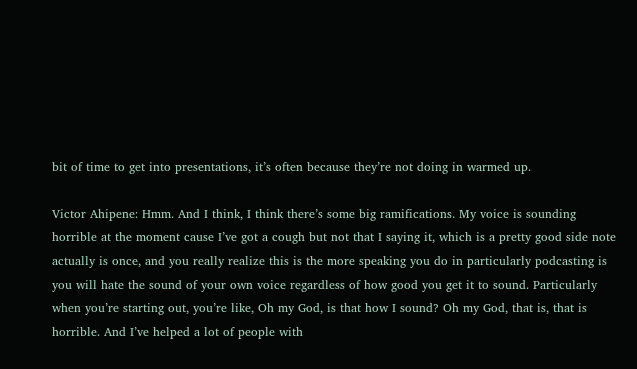bit of time to get into presentations, it’s often because they’re not doing in warmed up.

Victor Ahipene: Hmm. And I think, I think there’s some big ramifications. My voice is sounding horrible at the moment cause I’ve got a cough but not that I saying it, which is a pretty good side note actually is once, and you really realize this is the more speaking you do in particularly podcasting is you will hate the sound of your own voice regardless of how good you get it to sound. Particularly when you’re starting out, you’re like, Oh my God, is that how I sound? Oh my God, that is, that is horrible. And I’ve helped a lot of people with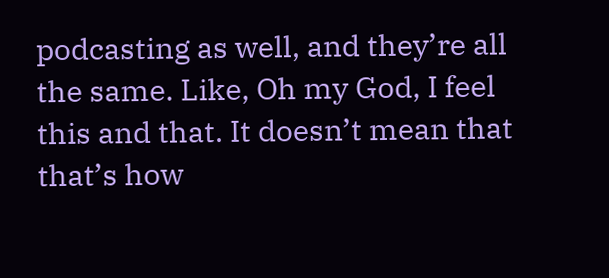podcasting as well, and they’re all the same. Like, Oh my God, I feel this and that. It doesn’t mean that that’s how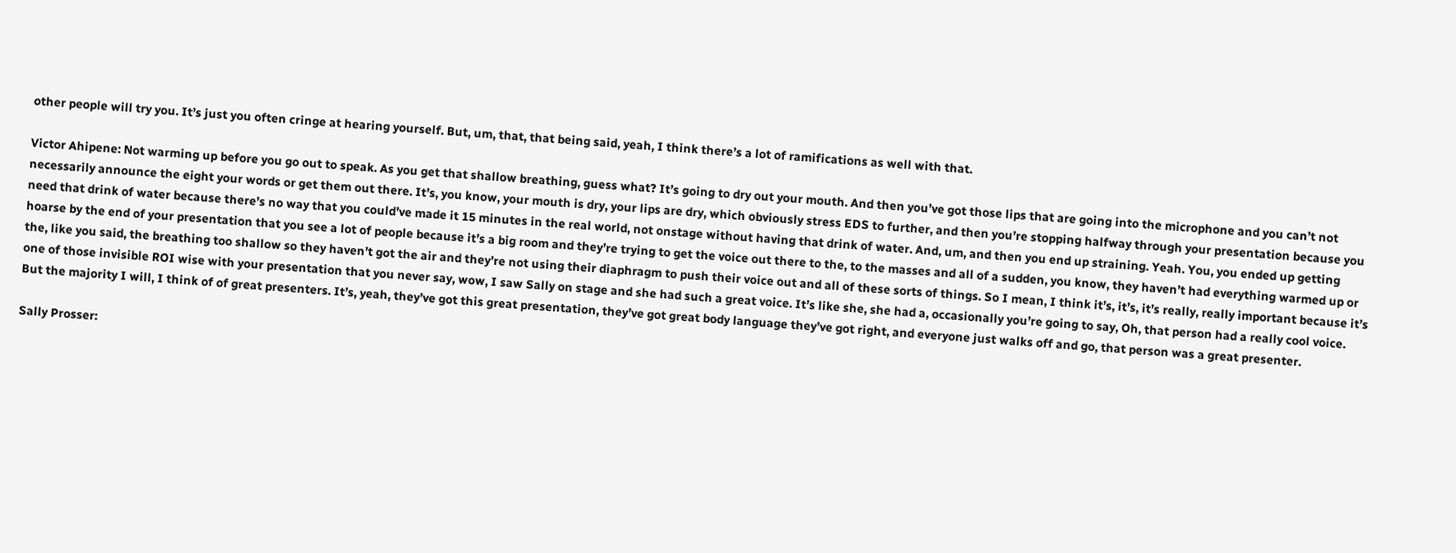other people will try you. It’s just you often cringe at hearing yourself. But, um, that, that being said, yeah, I think there’s a lot of ramifications as well with that.

Victor Ahipene: Not warming up before you go out to speak. As you get that shallow breathing, guess what? It’s going to dry out your mouth. And then you’ve got those lips that are going into the microphone and you can’t not necessarily announce the eight your words or get them out there. It’s, you know, your mouth is dry, your lips are dry, which obviously stress EDS to further, and then you’re stopping halfway through your presentation because you need that drink of water because there’s no way that you could’ve made it 15 minutes in the real world, not onstage without having that drink of water. And, um, and then you end up straining. Yeah. You, you ended up getting hoarse by the end of your presentation that you see a lot of people because it’s a big room and they’re trying to get the voice out there to the, to the masses and all of a sudden, you know, they haven’t had everything warmed up or the, like you said, the breathing too shallow so they haven’t got the air and they’re not using their diaphragm to push their voice out and all of these sorts of things. So I mean, I think it’s, it’s, it’s really, really important because it’s one of those invisible ROI wise with your presentation that you never say, wow, I saw Sally on stage and she had such a great voice. It’s like she, she had a, occasionally you’re going to say, Oh, that person had a really cool voice. But the majority I will, I think of of great presenters. It’s, yeah, they’ve got this great presentation, they’ve got great body language they’ve got right, and everyone just walks off and go, that person was a great presenter.

Sally Prosser: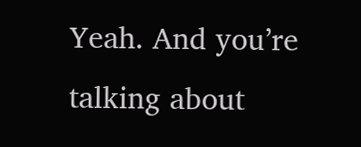Yeah. And you’re talking about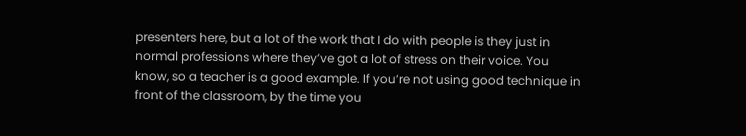presenters here, but a lot of the work that I do with people is they just in normal professions where they’ve got a lot of stress on their voice. You know, so a teacher is a good example. If you’re not using good technique in front of the classroom, by the time you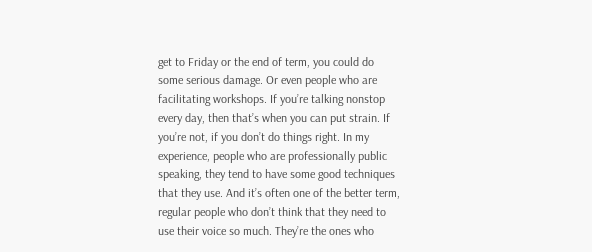get to Friday or the end of term, you could do some serious damage. Or even people who are facilitating workshops. If you’re talking nonstop every day, then that’s when you can put strain. If you’re not, if you don’t do things right. In my experience, people who are professionally public speaking, they tend to have some good techniques that they use. And it’s often one of the better term, regular people who don’t think that they need to use their voice so much. They’re the ones who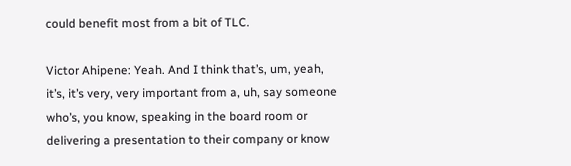could benefit most from a bit of TLC.

Victor Ahipene: Yeah. And I think that’s, um, yeah, it’s, it’s very, very important from a, uh, say someone who’s, you know, speaking in the board room or delivering a presentation to their company or know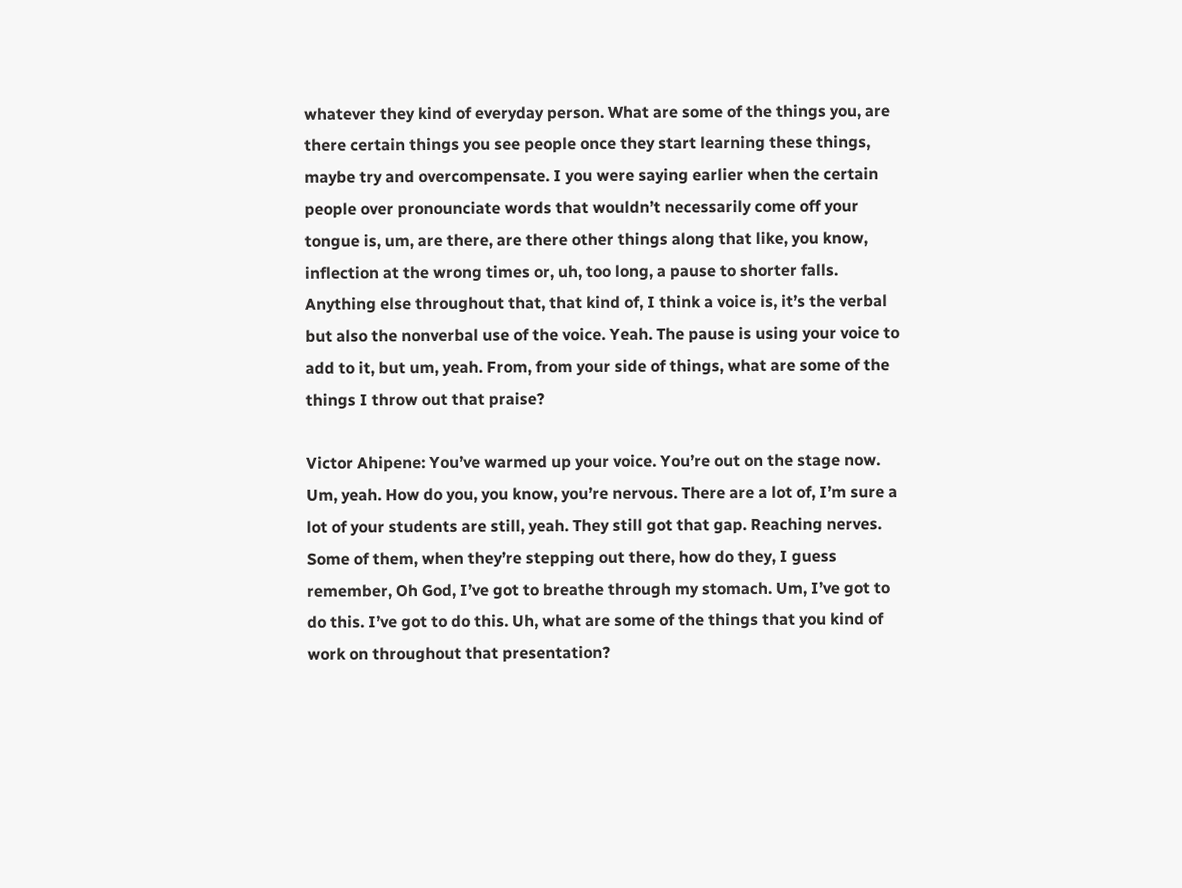whatever they kind of everyday person. What are some of the things you, are there certain things you see people once they start learning these things, maybe try and overcompensate. I you were saying earlier when the certain people over pronounciate words that wouldn’t necessarily come off your tongue is, um, are there, are there other things along that like, you know, inflection at the wrong times or, uh, too long, a pause to shorter falls. Anything else throughout that, that kind of, I think a voice is, it’s the verbal but also the nonverbal use of the voice. Yeah. The pause is using your voice to add to it, but um, yeah. From, from your side of things, what are some of the things I throw out that praise?

Victor Ahipene: You’ve warmed up your voice. You’re out on the stage now. Um, yeah. How do you, you know, you’re nervous. There are a lot of, I’m sure a lot of your students are still, yeah. They still got that gap. Reaching nerves. Some of them, when they’re stepping out there, how do they, I guess remember, Oh God, I’ve got to breathe through my stomach. Um, I’ve got to do this. I’ve got to do this. Uh, what are some of the things that you kind of work on throughout that presentation?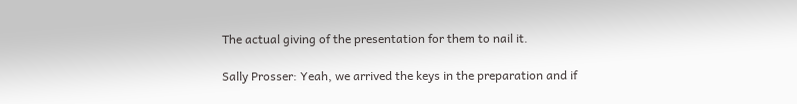The actual giving of the presentation for them to nail it.

Sally Prosser: Yeah, we arrived the keys in the preparation and if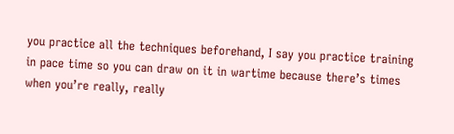you practice all the techniques beforehand, I say you practice training in pace time so you can draw on it in wartime because there’s times when you’re really, really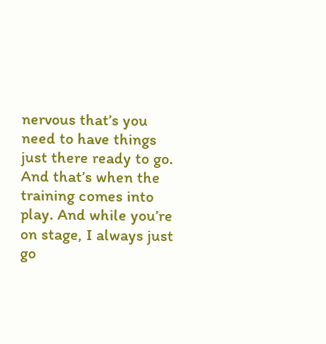nervous that’s you need to have things just there ready to go. And that’s when the training comes into play. And while you’re on stage, I always just go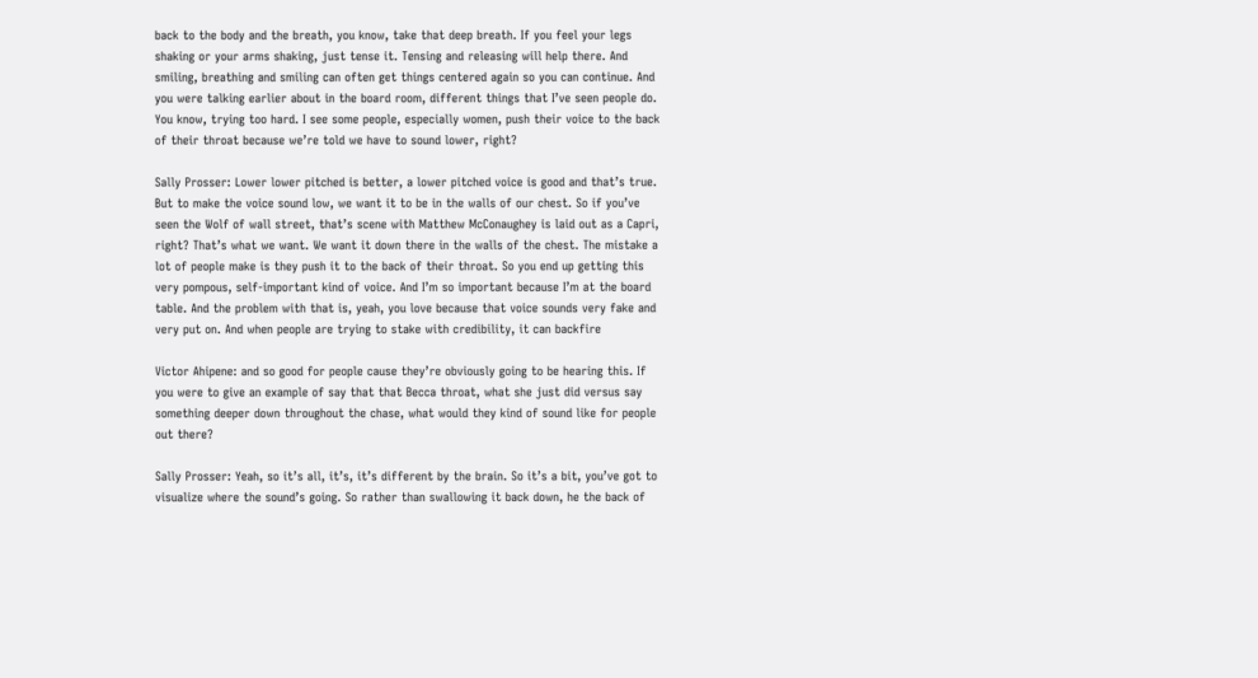back to the body and the breath, you know, take that deep breath. If you feel your legs shaking or your arms shaking, just tense it. Tensing and releasing will help there. And smiling, breathing and smiling can often get things centered again so you can continue. And you were talking earlier about in the board room, different things that I’ve seen people do. You know, trying too hard. I see some people, especially women, push their voice to the back of their throat because we’re told we have to sound lower, right?

Sally Prosser: Lower lower pitched is better, a lower pitched voice is good and that’s true. But to make the voice sound low, we want it to be in the walls of our chest. So if you’ve seen the Wolf of wall street, that’s scene with Matthew McConaughey is laid out as a Capri, right? That’s what we want. We want it down there in the walls of the chest. The mistake a lot of people make is they push it to the back of their throat. So you end up getting this very pompous, self-important kind of voice. And I’m so important because I’m at the board table. And the problem with that is, yeah, you love because that voice sounds very fake and very put on. And when people are trying to stake with credibility, it can backfire

Victor Ahipene: and so good for people cause they’re obviously going to be hearing this. If you were to give an example of say that that Becca throat, what she just did versus say something deeper down throughout the chase, what would they kind of sound like for people out there?

Sally Prosser: Yeah, so it’s all, it’s, it’s different by the brain. So it’s a bit, you’ve got to visualize where the sound’s going. So rather than swallowing it back down, he the back of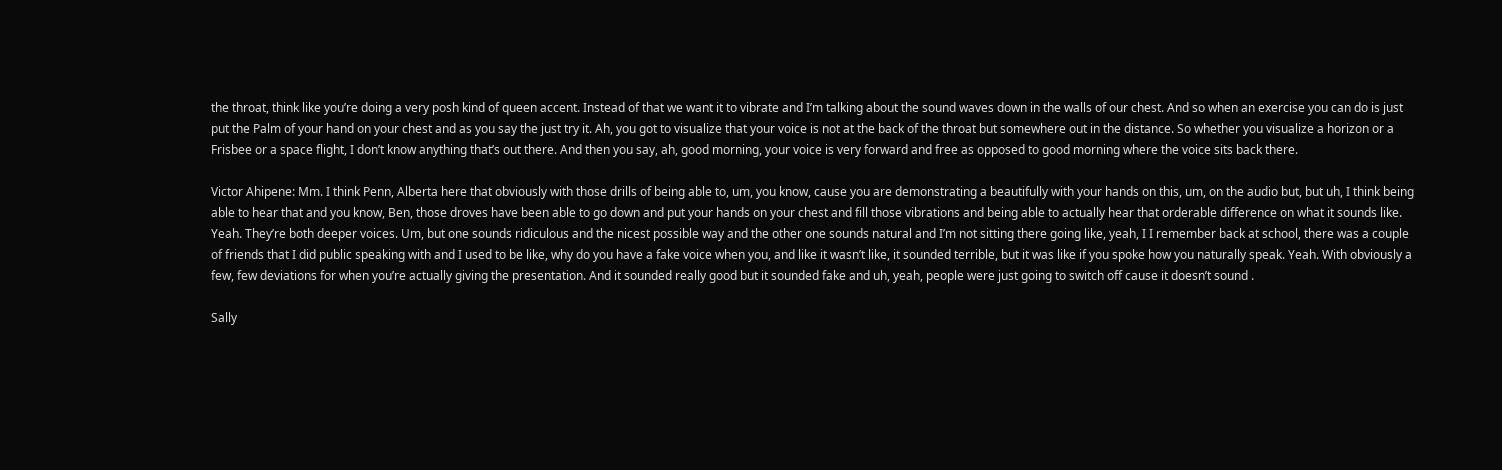the throat, think like you’re doing a very posh kind of queen accent. Instead of that we want it to vibrate and I’m talking about the sound waves down in the walls of our chest. And so when an exercise you can do is just put the Palm of your hand on your chest and as you say the just try it. Ah, you got to visualize that your voice is not at the back of the throat but somewhere out in the distance. So whether you visualize a horizon or a Frisbee or a space flight, I don’t know anything that’s out there. And then you say, ah, good morning, your voice is very forward and free as opposed to good morning where the voice sits back there.

Victor Ahipene: Mm. I think Penn, Alberta here that obviously with those drills of being able to, um, you know, cause you are demonstrating a beautifully with your hands on this, um, on the audio but, but uh, I think being able to hear that and you know, Ben, those droves have been able to go down and put your hands on your chest and fill those vibrations and being able to actually hear that orderable difference on what it sounds like. Yeah. They’re both deeper voices. Um, but one sounds ridiculous and the nicest possible way and the other one sounds natural and I’m not sitting there going like, yeah, I I remember back at school, there was a couple of friends that I did public speaking with and I used to be like, why do you have a fake voice when you, and like it wasn’t like, it sounded terrible, but it was like if you spoke how you naturally speak. Yeah. With obviously a few, few deviations for when you’re actually giving the presentation. And it sounded really good but it sounded fake and uh, yeah, people were just going to switch off cause it doesn’t sound .

Sally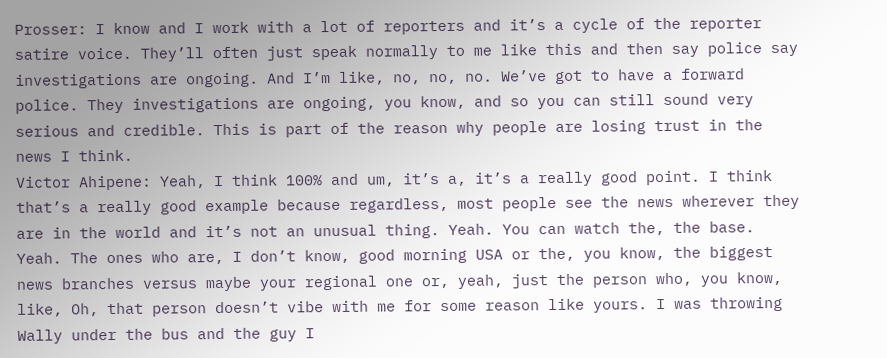Prosser: I know and I work with a lot of reporters and it’s a cycle of the reporter satire voice. They’ll often just speak normally to me like this and then say police say investigations are ongoing. And I’m like, no, no, no. We’ve got to have a forward police. They investigations are ongoing, you know, and so you can still sound very serious and credible. This is part of the reason why people are losing trust in the news I think.
Victor Ahipene: Yeah, I think 100% and um, it’s a, it’s a really good point. I think that’s a really good example because regardless, most people see the news wherever they are in the world and it’s not an unusual thing. Yeah. You can watch the, the base. Yeah. The ones who are, I don’t know, good morning USA or the, you know, the biggest news branches versus maybe your regional one or, yeah, just the person who, you know, like, Oh, that person doesn’t vibe with me for some reason like yours. I was throwing Wally under the bus and the guy I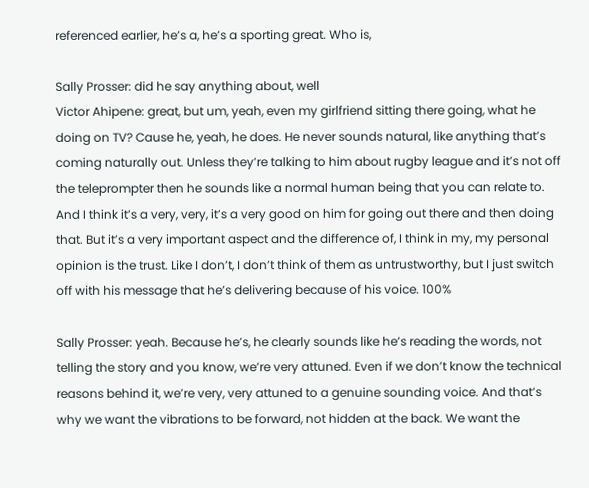referenced earlier, he’s a, he’s a sporting great. Who is,

Sally Prosser: did he say anything about, well
Victor Ahipene: great, but um, yeah, even my girlfriend sitting there going, what he doing on TV? Cause he, yeah, he does. He never sounds natural, like anything that’s coming naturally out. Unless they’re talking to him about rugby league and it’s not off the teleprompter then he sounds like a normal human being that you can relate to. And I think it’s a very, very, it’s a very good on him for going out there and then doing that. But it’s a very important aspect and the difference of, I think in my, my personal opinion is the trust. Like I don’t, I don’t think of them as untrustworthy, but I just switch off with his message that he’s delivering because of his voice. 100%

Sally Prosser: yeah. Because he’s, he clearly sounds like he’s reading the words, not telling the story and you know, we’re very attuned. Even if we don’t know the technical reasons behind it, we’re very, very attuned to a genuine sounding voice. And that’s why we want the vibrations to be forward, not hidden at the back. We want the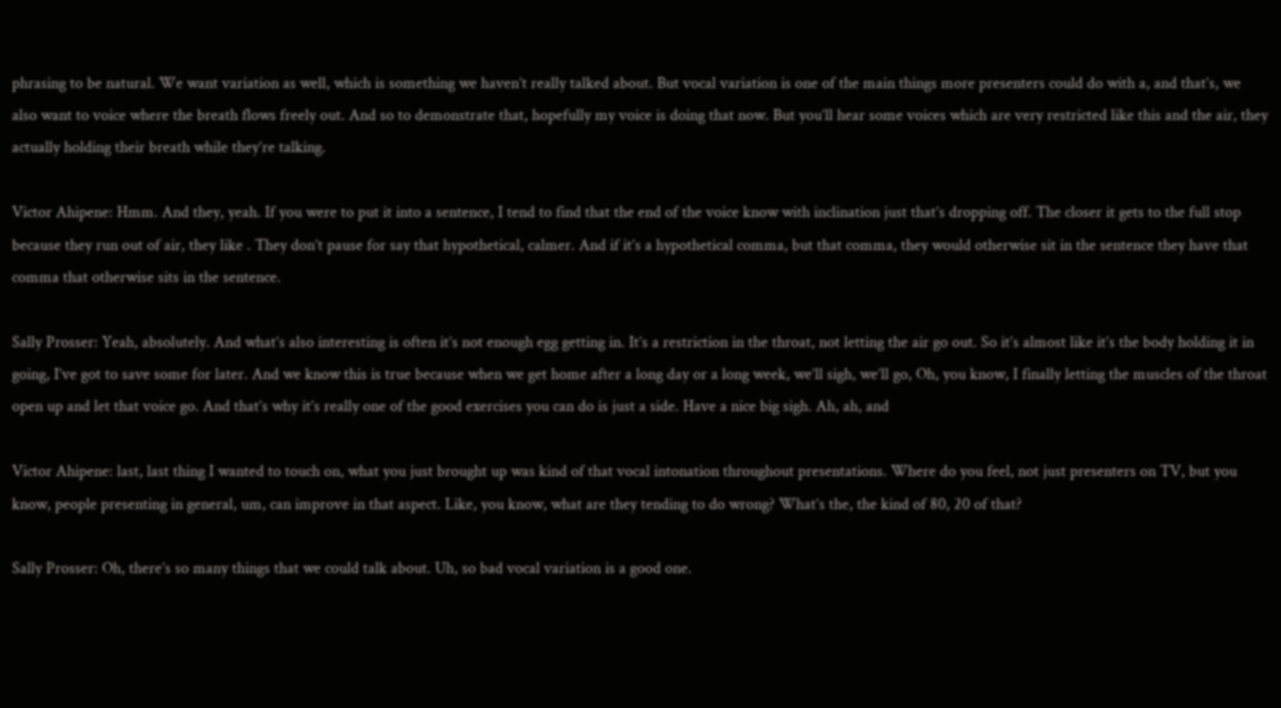phrasing to be natural. We want variation as well, which is something we haven’t really talked about. But vocal variation is one of the main things more presenters could do with a, and that’s, we also want to voice where the breath flows freely out. And so to demonstrate that, hopefully my voice is doing that now. But you’ll hear some voices which are very restricted like this and the air, they actually holding their breath while they’re talking.

Victor Ahipene: Hmm. And they, yeah. If you were to put it into a sentence, I tend to find that the end of the voice know with inclination just that’s dropping off. The closer it gets to the full stop because they run out of air, they like . They don’t pause for say that hypothetical, calmer. And if it’s a hypothetical comma, but that comma, they would otherwise sit in the sentence they have that comma that otherwise sits in the sentence.

Sally Prosser: Yeah, absolutely. And what’s also interesting is often it’s not enough egg getting in. It’s a restriction in the throat, not letting the air go out. So it’s almost like it’s the body holding it in going, I’ve got to save some for later. And we know this is true because when we get home after a long day or a long week, we’ll sigh, we’ll go, Oh, you know, I finally letting the muscles of the throat open up and let that voice go. And that’s why it’s really one of the good exercises you can do is just a side. Have a nice big sigh. Ah, ah, and

Victor Ahipene: last, last thing I wanted to touch on, what you just brought up was kind of that vocal intonation throughout presentations. Where do you feel, not just presenters on TV, but you know, people presenting in general, um, can improve in that aspect. Like, you know, what are they tending to do wrong? What’s the, the kind of 80, 20 of that?

Sally Prosser: Oh, there’s so many things that we could talk about. Uh, so bad vocal variation is a good one.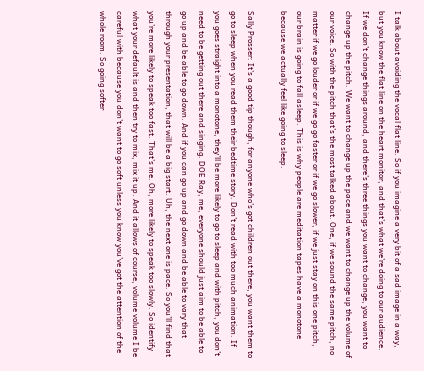I talk about avoiding the vocal flat line. So if you imagine a very bit of a sad image in a way, but you know the flat line on the heart monitor, and that’s what we’re doing to our audience. If we don’t change things around, and there’s three things you want to change, you want to change up the pitch. We want to change up the pace and we want to change up the volume of our voice. So with the pitch that’s the most talked about. One, if we sound the same pitch, no matter if we go louder or if we go go faster or if we go slower, if we just stay on this one pitch, our brain is going to fall asleep. This is why people are meditation tapes have a monotone because we actually feel like going to sleep.

Sally Prosser: It’s a good tip though, for anyone who’s got children out there, you want them to go to sleep when you read them their bedtime story. Don’t read with too much animation. If you goes straight into a monotone, they’ll be more likely to go to sleep and with pitch, you don’t need to be getting out there and singing. DOE Ray, me, everyone should just aim to be able to go up and be able to go down. And if you can go up and go down and be able to vary that through your presentation, that will be a big start. Uh, the next one is pace. So you’ll find that you’re more likely to speak too fast. That’s me. Oh, more likely to speak too slowly. So identify what your default is and then try to mix, mix it up. And it allows of course, volume volume I be careful with because you don’t want to go soft unless you know you’ve got the attention of the whole room. So going softer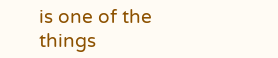is one of the things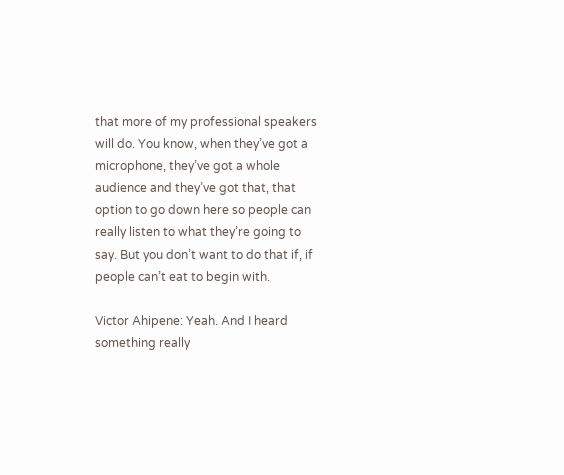that more of my professional speakers will do. You know, when they’ve got a microphone, they’ve got a whole audience and they’ve got that, that option to go down here so people can really listen to what they’re going to say. But you don’t want to do that if, if people can’t eat to begin with.

Victor Ahipene: Yeah. And I heard something really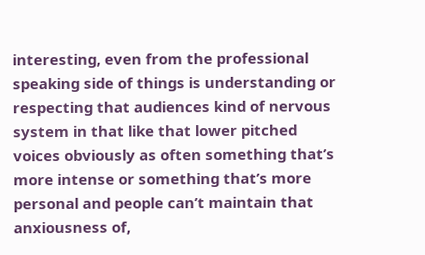interesting, even from the professional speaking side of things is understanding or respecting that audiences kind of nervous system in that like that lower pitched voices obviously as often something that’s more intense or something that’s more personal and people can’t maintain that anxiousness of,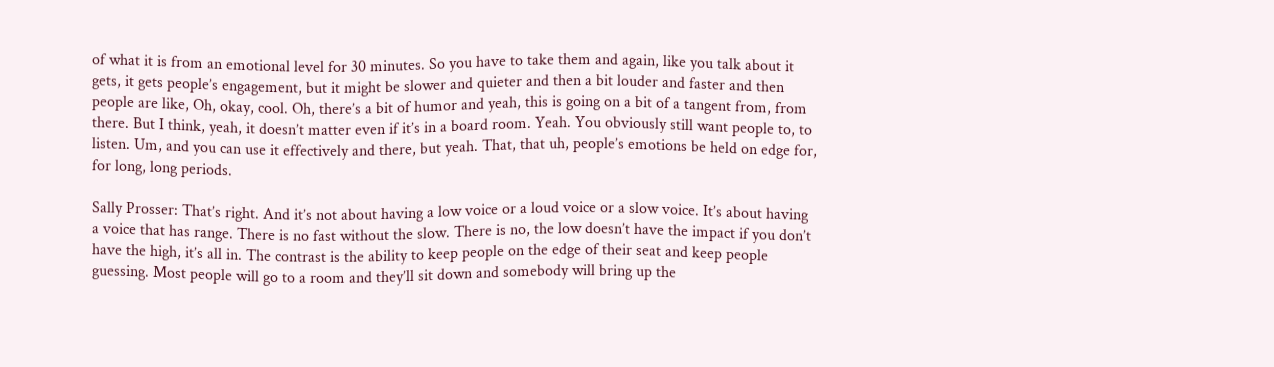of what it is from an emotional level for 30 minutes. So you have to take them and again, like you talk about it gets, it gets people’s engagement, but it might be slower and quieter and then a bit louder and faster and then people are like, Oh, okay, cool. Oh, there’s a bit of humor and yeah, this is going on a bit of a tangent from, from there. But I think, yeah, it doesn’t matter even if it’s in a board room. Yeah. You obviously still want people to, to listen. Um, and you can use it effectively and there, but yeah. That, that uh, people’s emotions be held on edge for, for long, long periods.

Sally Prosser: That’s right. And it’s not about having a low voice or a loud voice or a slow voice. It’s about having a voice that has range. There is no fast without the slow. There is no, the low doesn’t have the impact if you don’t have the high, it’s all in. The contrast is the ability to keep people on the edge of their seat and keep people guessing. Most people will go to a room and they’ll sit down and somebody will bring up the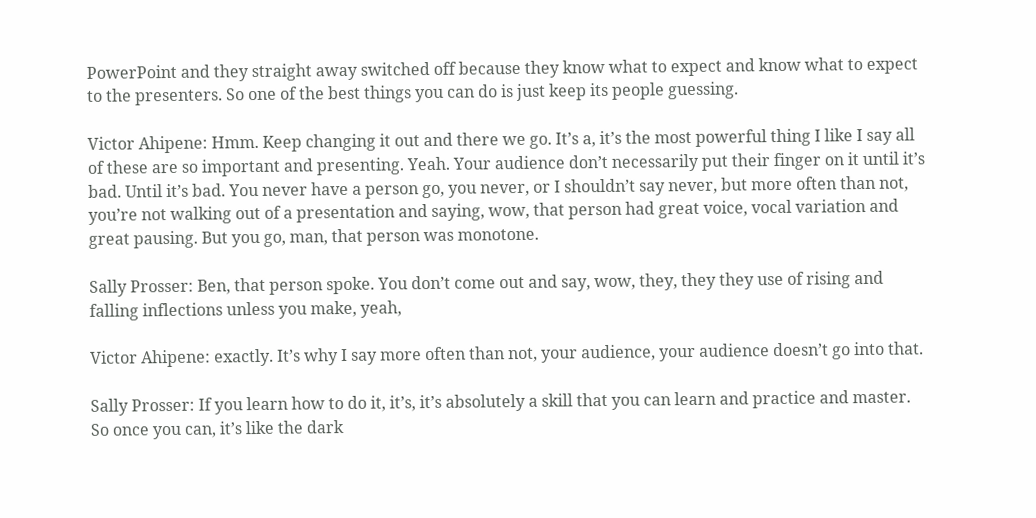PowerPoint and they straight away switched off because they know what to expect and know what to expect to the presenters. So one of the best things you can do is just keep its people guessing.

Victor Ahipene: Hmm. Keep changing it out and there we go. It’s a, it’s the most powerful thing I like I say all of these are so important and presenting. Yeah. Your audience don’t necessarily put their finger on it until it’s bad. Until it’s bad. You never have a person go, you never, or I shouldn’t say never, but more often than not, you’re not walking out of a presentation and saying, wow, that person had great voice, vocal variation and great pausing. But you go, man, that person was monotone.

Sally Prosser: Ben, that person spoke. You don’t come out and say, wow, they, they they use of rising and falling inflections unless you make, yeah,

Victor Ahipene: exactly. It’s why I say more often than not, your audience, your audience doesn’t go into that.

Sally Prosser: If you learn how to do it, it’s, it’s absolutely a skill that you can learn and practice and master. So once you can, it’s like the dark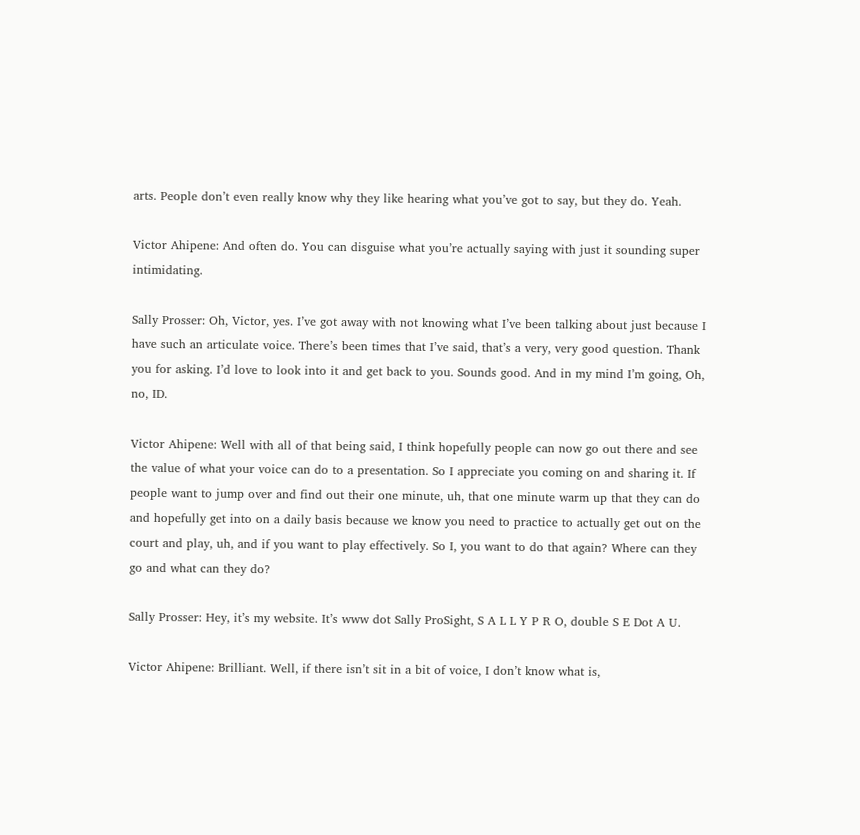arts. People don’t even really know why they like hearing what you’ve got to say, but they do. Yeah.

Victor Ahipene: And often do. You can disguise what you’re actually saying with just it sounding super intimidating.

Sally Prosser: Oh, Victor, yes. I’ve got away with not knowing what I’ve been talking about just because I have such an articulate voice. There’s been times that I’ve said, that’s a very, very good question. Thank you for asking. I’d love to look into it and get back to you. Sounds good. And in my mind I’m going, Oh, no, ID.

Victor Ahipene: Well with all of that being said, I think hopefully people can now go out there and see the value of what your voice can do to a presentation. So I appreciate you coming on and sharing it. If people want to jump over and find out their one minute, uh, that one minute warm up that they can do and hopefully get into on a daily basis because we know you need to practice to actually get out on the court and play, uh, and if you want to play effectively. So I, you want to do that again? Where can they go and what can they do?

Sally Prosser: Hey, it’s my website. It’s www dot Sally ProSight, S A L L Y P R O, double S E Dot A U.

Victor Ahipene: Brilliant. Well, if there isn’t sit in a bit of voice, I don’t know what is,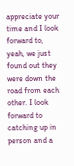appreciate your time and I look forward to, yeah, we just found out they were down the road from each other. I look forward to catching up in person and a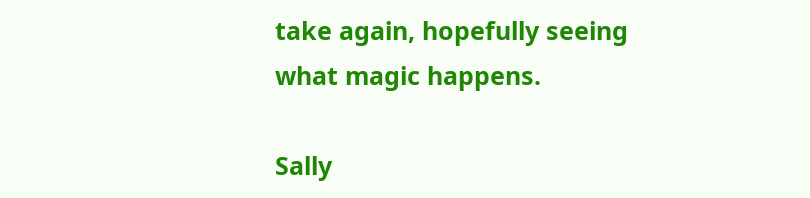take again, hopefully seeing what magic happens.

Sally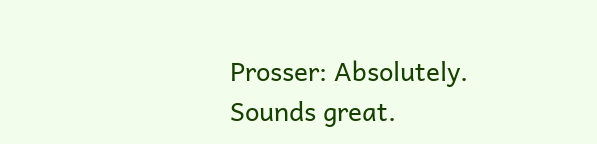Prosser: Absolutely. Sounds great.